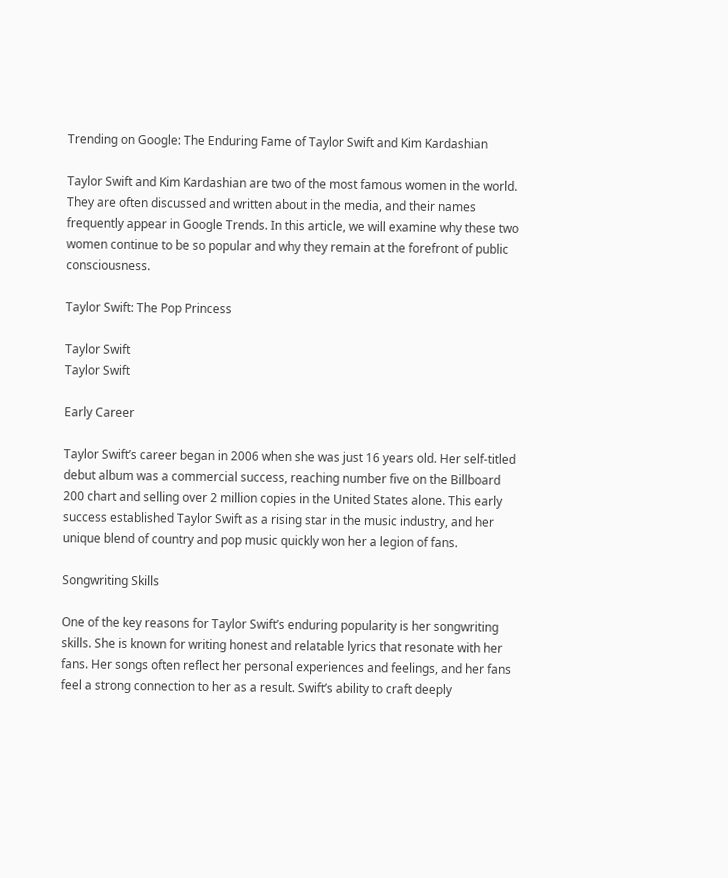Trending on Google: The Enduring Fame of Taylor Swift and Kim Kardashian

Taylor Swift and Kim Kardashian are two of the most famous women in the world. They are often discussed and written about in the media, and their names frequently appear in Google Trends. In this article, we will examine why these two women continue to be so popular and why they remain at the forefront of public consciousness.

Taylor Swift: The Pop Princess

Taylor Swift
Taylor Swift

Early Career

Taylor Swift’s career began in 2006 when she was just 16 years old. Her self-titled debut album was a commercial success, reaching number five on the Billboard 200 chart and selling over 2 million copies in the United States alone. This early success established Taylor Swift as a rising star in the music industry, and her unique blend of country and pop music quickly won her a legion of fans.

Songwriting Skills

One of the key reasons for Taylor Swift’s enduring popularity is her songwriting skills. She is known for writing honest and relatable lyrics that resonate with her fans. Her songs often reflect her personal experiences and feelings, and her fans feel a strong connection to her as a result. Swift’s ability to craft deeply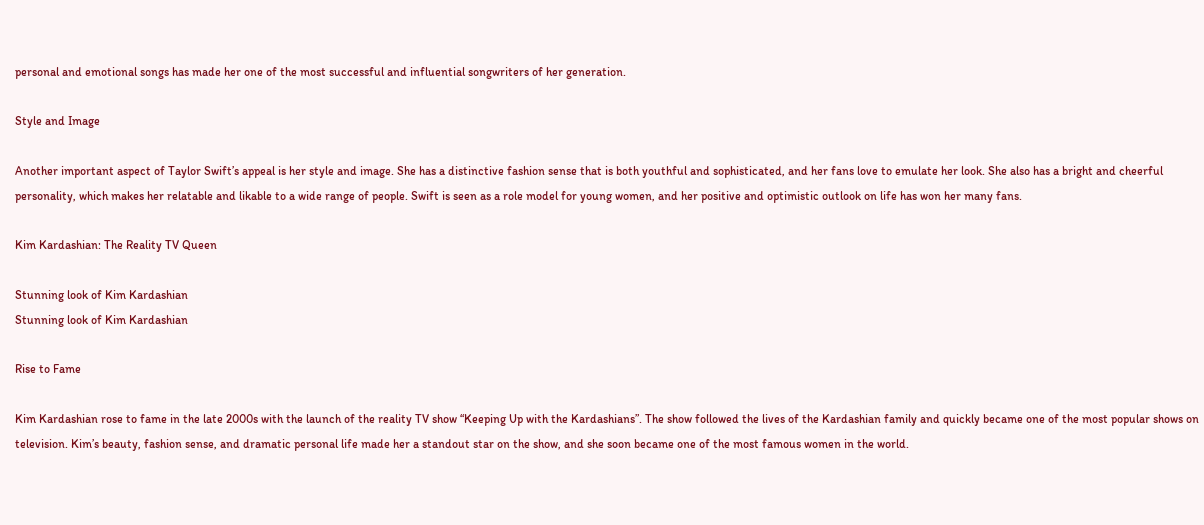personal and emotional songs has made her one of the most successful and influential songwriters of her generation.

Style and Image

Another important aspect of Taylor Swift’s appeal is her style and image. She has a distinctive fashion sense that is both youthful and sophisticated, and her fans love to emulate her look. She also has a bright and cheerful personality, which makes her relatable and likable to a wide range of people. Swift is seen as a role model for young women, and her positive and optimistic outlook on life has won her many fans.

Kim Kardashian: The Reality TV Queen

Stunning look of Kim Kardashian
Stunning look of Kim Kardashian

Rise to Fame

Kim Kardashian rose to fame in the late 2000s with the launch of the reality TV show “Keeping Up with the Kardashians”. The show followed the lives of the Kardashian family and quickly became one of the most popular shows on television. Kim’s beauty, fashion sense, and dramatic personal life made her a standout star on the show, and she soon became one of the most famous women in the world.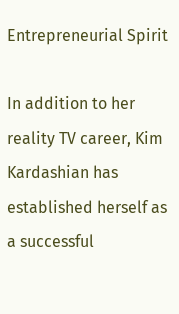Entrepreneurial Spirit

In addition to her reality TV career, Kim Kardashian has established herself as a successful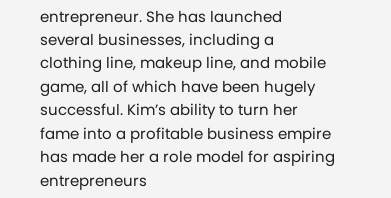entrepreneur. She has launched several businesses, including a clothing line, makeup line, and mobile game, all of which have been hugely successful. Kim’s ability to turn her fame into a profitable business empire has made her a role model for aspiring entrepreneurs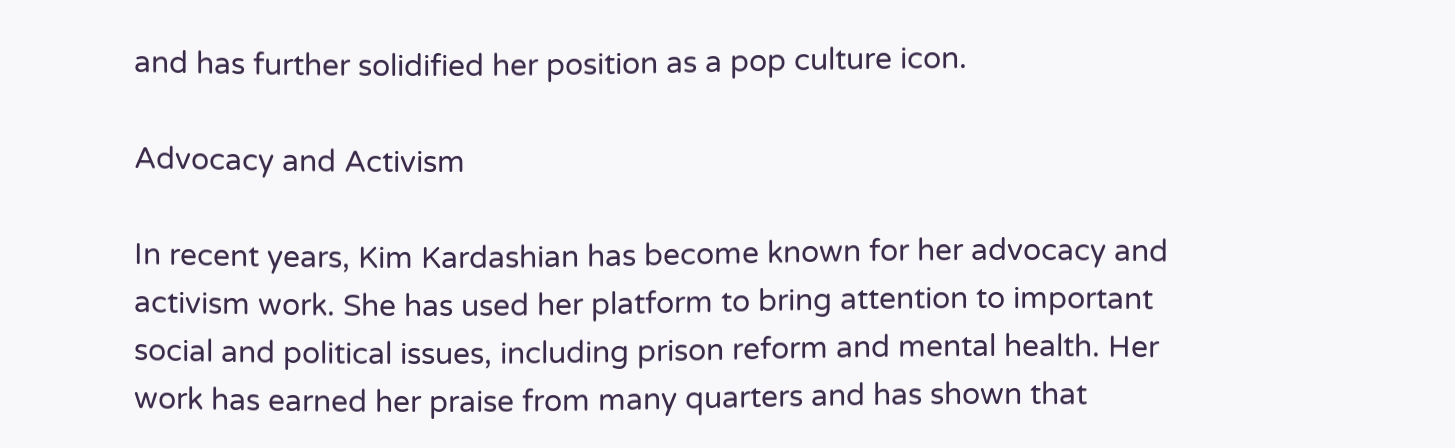and has further solidified her position as a pop culture icon.

Advocacy and Activism

In recent years, Kim Kardashian has become known for her advocacy and activism work. She has used her platform to bring attention to important social and political issues, including prison reform and mental health. Her work has earned her praise from many quarters and has shown that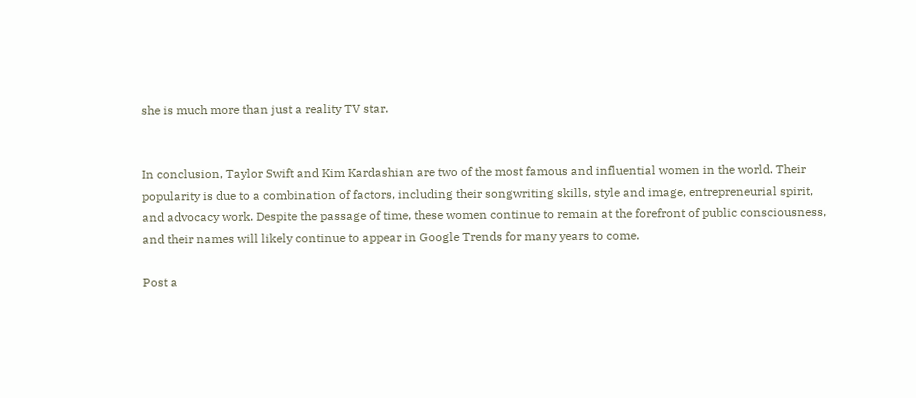she is much more than just a reality TV star.


In conclusion, Taylor Swift and Kim Kardashian are two of the most famous and influential women in the world. Their popularity is due to a combination of factors, including their songwriting skills, style and image, entrepreneurial spirit, and advocacy work. Despite the passage of time, these women continue to remain at the forefront of public consciousness, and their names will likely continue to appear in Google Trends for many years to come.

Post a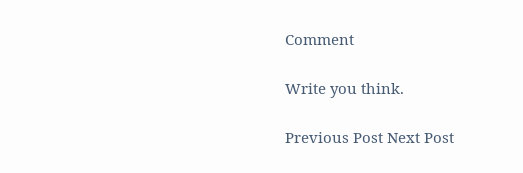Comment

Write you think.

Previous Post Next Post